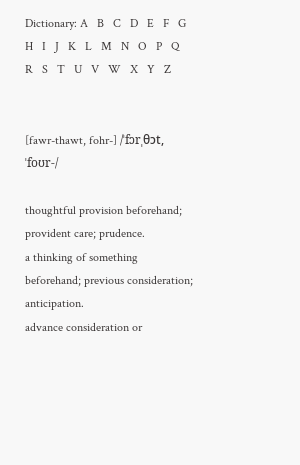Dictionary: A   B   C   D   E   F   G   H   I   J   K   L   M   N   O   P   Q   R   S   T   U   V   W   X   Y   Z


[fawr-thawt, fohr-] /ˈfɔrˌθɔt, ˈfoʊr-/

thoughtful provision beforehand; provident care; prudence.
a thinking of something beforehand; previous consideration; anticipation.
advance consideration or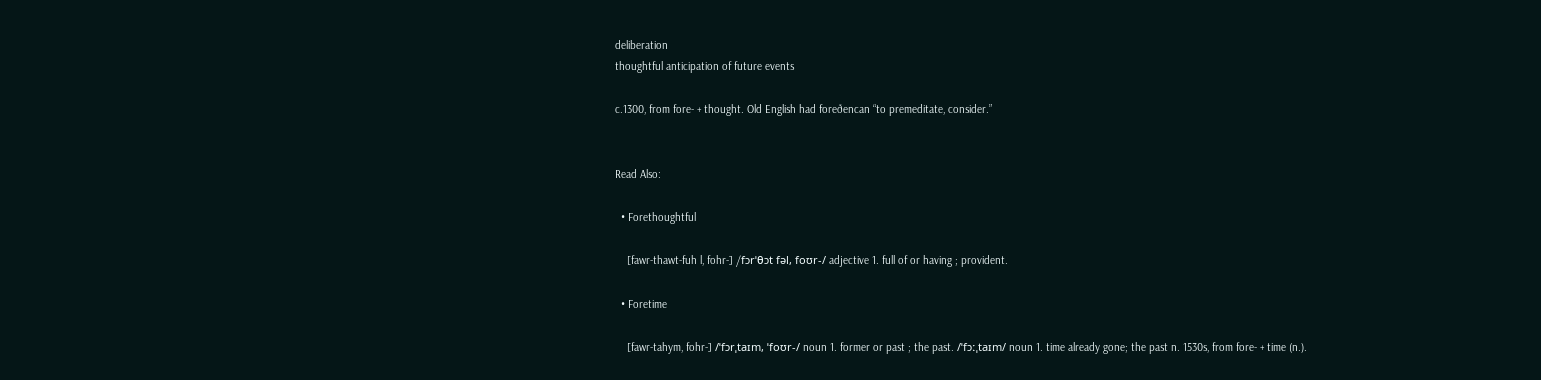deliberation
thoughtful anticipation of future events

c.1300, from fore- + thought. Old English had foreðencan “to premeditate, consider.”


Read Also:

  • Forethoughtful

    [fawr-thawt-fuh l, fohr-] /fɔrˈθɔt fəl, foʊr-/ adjective 1. full of or having ; provident.

  • Foretime

    [fawr-tahym, fohr-] /ˈfɔrˌtaɪm, ˈfoʊr-/ noun 1. former or past ; the past. /ˈfɔːˌtaɪm/ noun 1. time already gone; the past n. 1530s, from fore- + time (n.).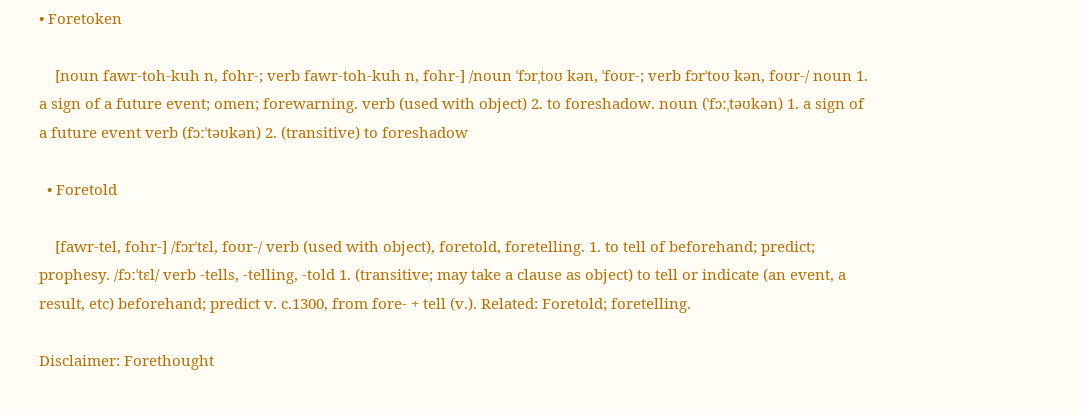• Foretoken

    [noun fawr-toh-kuh n, fohr-; verb fawr-toh-kuh n, fohr-] /noun ˈfɔrˌtoʊ kən, ˈfoʊr-; verb fɔrˈtoʊ kən, foʊr-/ noun 1. a sign of a future event; omen; forewarning. verb (used with object) 2. to foreshadow. noun (ˈfɔːˌtəʊkən) 1. a sign of a future event verb (fɔːˈtəʊkən) 2. (transitive) to foreshadow

  • Foretold

    [fawr-tel, fohr-] /fɔrˈtɛl, foʊr-/ verb (used with object), foretold, foretelling. 1. to tell of beforehand; predict; prophesy. /fɔːˈtɛl/ verb -tells, -telling, -told 1. (transitive; may take a clause as object) to tell or indicate (an event, a result, etc) beforehand; predict v. c.1300, from fore- + tell (v.). Related: Foretold; foretelling.

Disclaimer: Forethought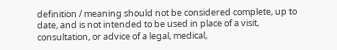definition / meaning should not be considered complete, up to date, and is not intended to be used in place of a visit, consultation, or advice of a legal, medical,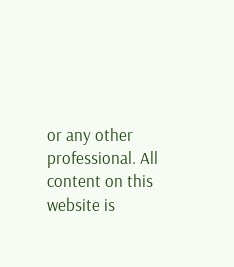or any other professional. All content on this website is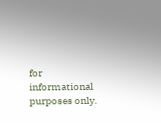for informational purposes only.